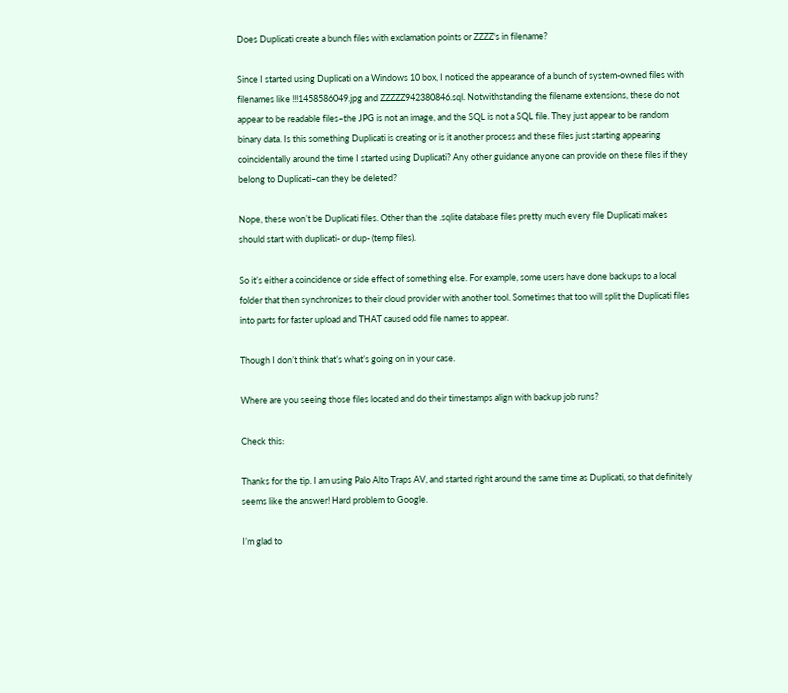Does Duplicati create a bunch files with exclamation points or ZZZZ's in filename?

Since I started using Duplicati on a Windows 10 box, I noticed the appearance of a bunch of system-owned files with filenames like !!!1458586049.jpg and ZZZZZ942380846.sql. Notwithstanding the filename extensions, these do not appear to be readable files–the JPG is not an image, and the SQL is not a SQL file. They just appear to be random binary data. Is this something Duplicati is creating or is it another process and these files just starting appearing coincidentally around the time I started using Duplicati? Any other guidance anyone can provide on these files if they belong to Duplicati–can they be deleted?

Nope, these won’t be Duplicati files. Other than the .sqlite database files pretty much every file Duplicati makes should start with duplicati- or dup- (temp files).

So it’s either a coincidence or side effect of something else. For example, some users have done backups to a local folder that then synchronizes to their cloud provider with another tool. Sometimes that too will split the Duplicati files into parts for faster upload and THAT caused odd file names to appear.

Though I don’t think that’s what’s going on in your case.

Where are you seeing those files located and do their timestamps align with backup job runs?

Check this:

Thanks for the tip. I am using Palo Alto Traps AV, and started right around the same time as Duplicati, so that definitely seems like the answer! Hard problem to Google.

I’m glad to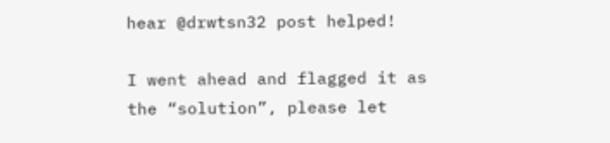hear @drwtsn32 post helped!

I went ahead and flagged it as the “solution”, please let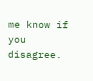me know if you disagree.